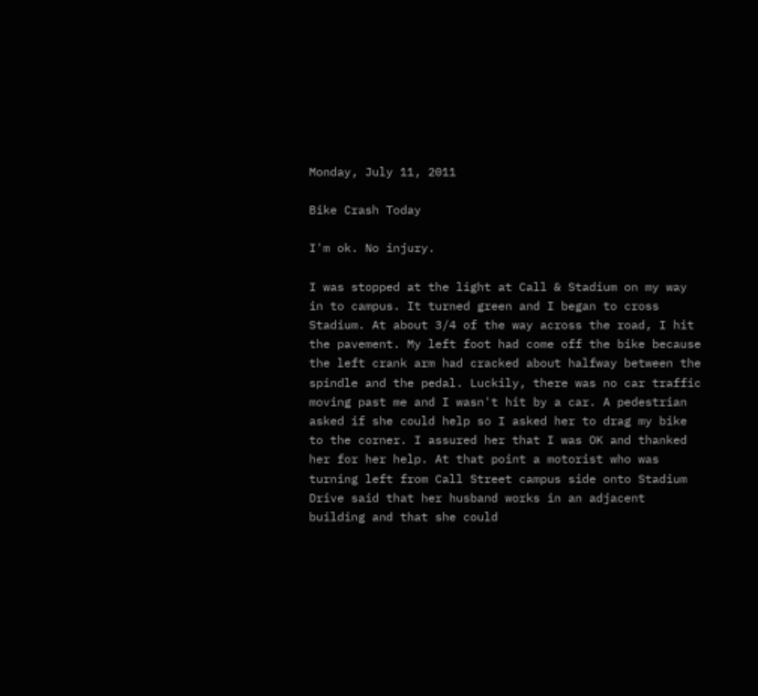Monday, July 11, 2011

Bike Crash Today

I'm ok. No injury.

I was stopped at the light at Call & Stadium on my way in to campus. It turned green and I began to cross Stadium. At about 3/4 of the way across the road, I hit the pavement. My left foot had come off the bike because the left crank arm had cracked about halfway between the spindle and the pedal. Luckily, there was no car traffic moving past me and I wasn't hit by a car. A pedestrian asked if she could help so I asked her to drag my bike to the corner. I assured her that I was OK and thanked her for her help. At that point a motorist who was turning left from Call Street campus side onto Stadium Drive said that her husband works in an adjacent building and that she could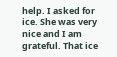help. I asked for ice. She was very nice and I am grateful. That ice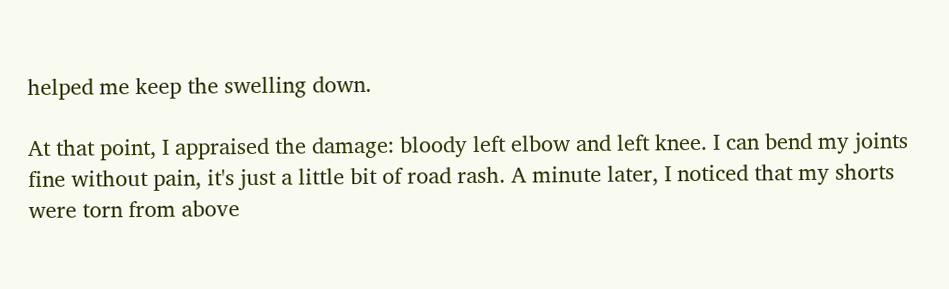helped me keep the swelling down.

At that point, I appraised the damage: bloody left elbow and left knee. I can bend my joints fine without pain, it's just a little bit of road rash. A minute later, I noticed that my shorts were torn from above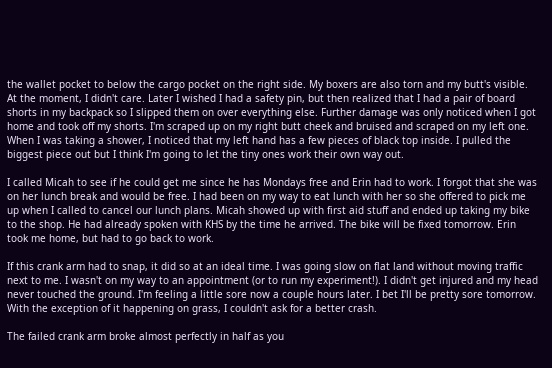the wallet pocket to below the cargo pocket on the right side. My boxers are also torn and my butt's visible. At the moment, I didn't care. Later I wished I had a safety pin, but then realized that I had a pair of board shorts in my backpack so I slipped them on over everything else. Further damage was only noticed when I got home and took off my shorts. I'm scraped up on my right butt cheek and bruised and scraped on my left one. When I was taking a shower, I noticed that my left hand has a few pieces of black top inside. I pulled the biggest piece out but I think I'm going to let the tiny ones work their own way out.

I called Micah to see if he could get me since he has Mondays free and Erin had to work. I forgot that she was on her lunch break and would be free. I had been on my way to eat lunch with her so she offered to pick me up when I called to cancel our lunch plans. Micah showed up with first aid stuff and ended up taking my bike to the shop. He had already spoken with KHS by the time he arrived. The bike will be fixed tomorrow. Erin took me home, but had to go back to work.

If this crank arm had to snap, it did so at an ideal time. I was going slow on flat land without moving traffic next to me. I wasn't on my way to an appointment (or to run my experiment!). I didn't get injured and my head never touched the ground. I'm feeling a little sore now a couple hours later. I bet I'll be pretty sore tomorrow. With the exception of it happening on grass, I couldn't ask for a better crash.

The failed crank arm broke almost perfectly in half as you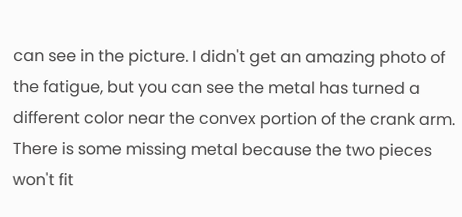can see in the picture. I didn't get an amazing photo of the fatigue, but you can see the metal has turned a different color near the convex portion of the crank arm. There is some missing metal because the two pieces won't fit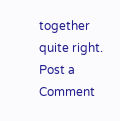together quite right.
Post a Comment